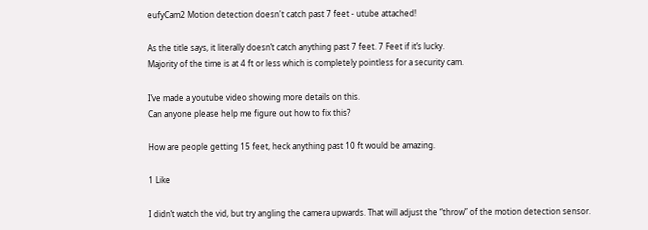eufyCam2 Motion detection doesn't catch past 7 feet - utube attached!

As the title says, it literally doesn’t catch anything past 7 feet. 7 Feet if it’s lucky.
Majority of the time is at 4 ft or less which is completely pointless for a security cam.

I’ve made a youtube video showing more details on this.
Can anyone please help me figure out how to fix this?

How are people getting 15 feet, heck anything past 10 ft would be amazing.

1 Like

I didn’t watch the vid, but try angling the camera upwards. That will adjust the “throw” of the motion detection sensor.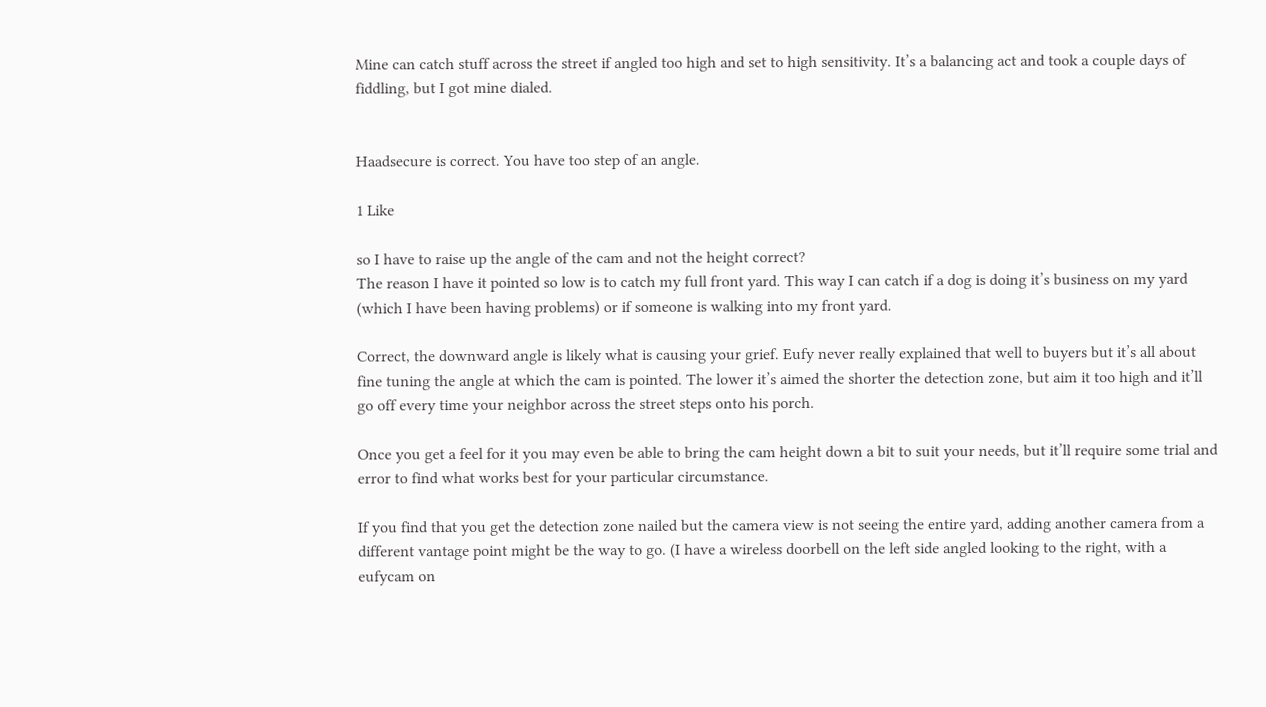Mine can catch stuff across the street if angled too high and set to high sensitivity. It’s a balancing act and took a couple days of fiddling, but I got mine dialed.


Haadsecure is correct. You have too step of an angle.

1 Like

so I have to raise up the angle of the cam and not the height correct?
The reason I have it pointed so low is to catch my full front yard. This way I can catch if a dog is doing it’s business on my yard (which I have been having problems) or if someone is walking into my front yard.

Correct, the downward angle is likely what is causing your grief. Eufy never really explained that well to buyers but it’s all about fine tuning the angle at which the cam is pointed. The lower it’s aimed the shorter the detection zone, but aim it too high and it’ll go off every time your neighbor across the street steps onto his porch.

Once you get a feel for it you may even be able to bring the cam height down a bit to suit your needs, but it’ll require some trial and error to find what works best for your particular circumstance.

If you find that you get the detection zone nailed but the camera view is not seeing the entire yard, adding another camera from a different vantage point might be the way to go. (I have a wireless doorbell on the left side angled looking to the right, with a eufycam on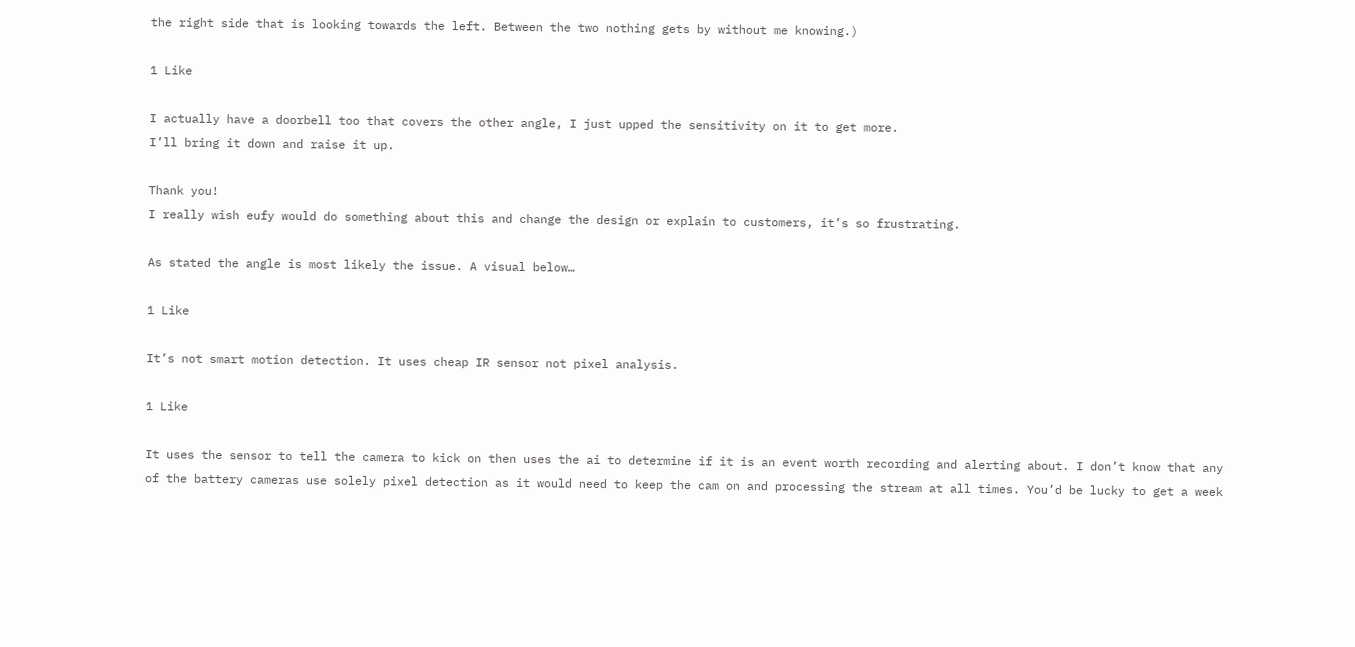the right side that is looking towards the left. Between the two nothing gets by without me knowing.)

1 Like

I actually have a doorbell too that covers the other angle, I just upped the sensitivity on it to get more.
I’ll bring it down and raise it up.

Thank you!
I really wish eufy would do something about this and change the design or explain to customers, it’s so frustrating.

As stated the angle is most likely the issue. A visual below…

1 Like

It’s not smart motion detection. It uses cheap IR sensor not pixel analysis.

1 Like

It uses the sensor to tell the camera to kick on then uses the ai to determine if it is an event worth recording and alerting about. I don’t know that any of the battery cameras use solely pixel detection as it would need to keep the cam on and processing the stream at all times. You’d be lucky to get a week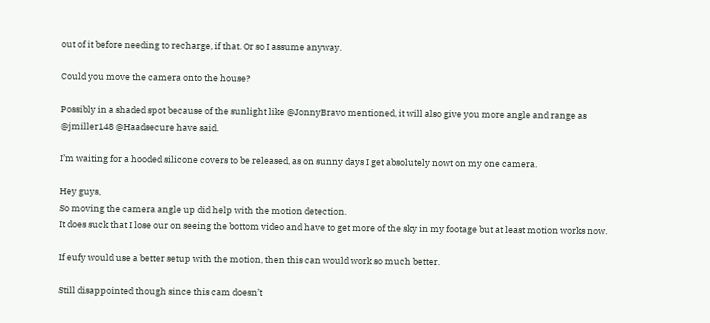out of it before needing to recharge, if that. Or so I assume anyway.

Could you move the camera onto the house?

Possibly in a shaded spot because of the sunlight like @JonnyBravo mentioned, it will also give you more angle and range as @jmiller148 @Haadsecure have said.

I’m waiting for a hooded silicone covers to be released, as on sunny days I get absolutely nowt on my one camera.

Hey guys,
So moving the camera angle up did help with the motion detection.
It does suck that I lose our on seeing the bottom video and have to get more of the sky in my footage but at least motion works now.

If eufy would use a better setup with the motion, then this can would work so much better.

Still disappointed though since this cam doesn’t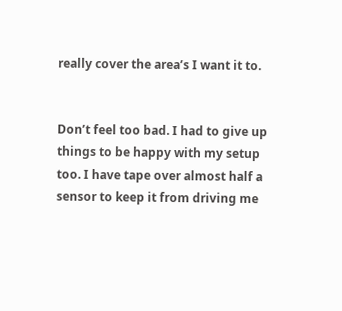really cover the area’s I want it to.


Don’t feel too bad. I had to give up things to be happy with my setup too. I have tape over almost half a sensor to keep it from driving me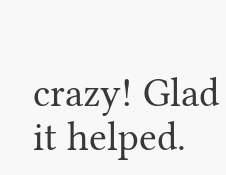crazy! Glad it helped.